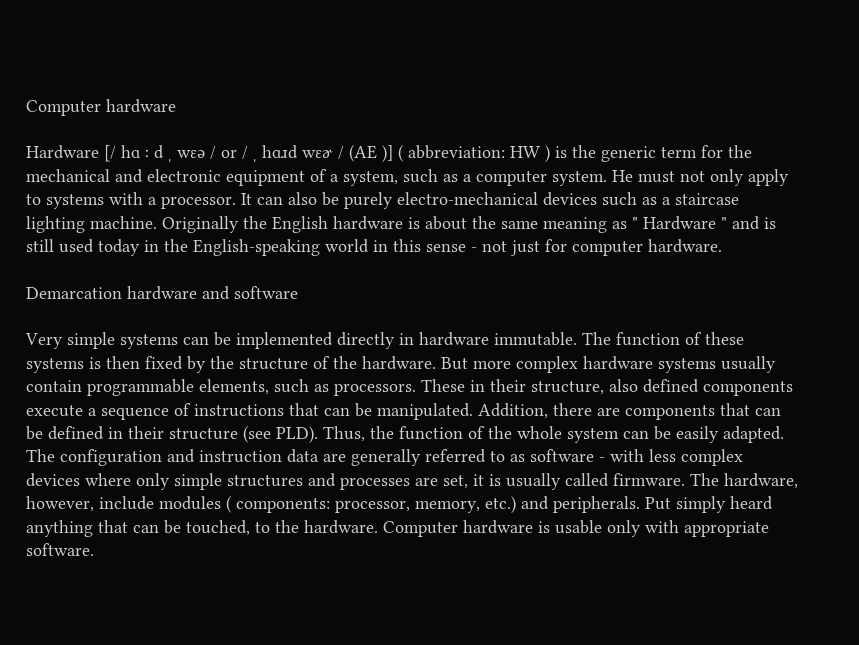Computer hardware

Hardware [/ hɑ ː d ˌ wɛə / or / ˌ hɑɹd wɛɚ / (AE )] ( abbreviation: HW ) is the generic term for the mechanical and electronic equipment of a system, such as a computer system. He must not only apply to systems with a processor. It can also be purely electro-mechanical devices such as a staircase lighting machine. Originally the English hardware is about the same meaning as " Hardware " and is still used today in the English-speaking world in this sense - not just for computer hardware.

Demarcation hardware and software

Very simple systems can be implemented directly in hardware immutable. The function of these systems is then fixed by the structure of the hardware. But more complex hardware systems usually contain programmable elements, such as processors. These in their structure, also defined components execute a sequence of instructions that can be manipulated. Addition, there are components that can be defined in their structure (see PLD). Thus, the function of the whole system can be easily adapted. The configuration and instruction data are generally referred to as software - with less complex devices where only simple structures and processes are set, it is usually called firmware. The hardware, however, include modules ( components: processor, memory, etc.) and peripherals. Put simply heard anything that can be touched, to the hardware. Computer hardware is usable only with appropriate software.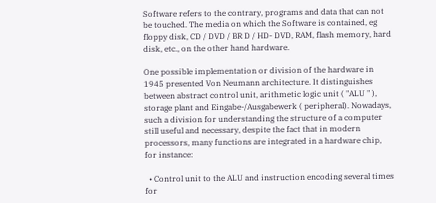Software refers to the contrary, programs and data that can not be touched. The media on which the Software is contained, eg floppy disk, CD / DVD / BR D / HD- DVD, RAM, flash memory, hard disk, etc., on the other hand hardware.

One possible implementation or division of the hardware in 1945 presented Von Neumann architecture. It distinguishes between abstract control unit, arithmetic logic unit ( "ALU " ), storage plant and Eingabe-/Ausgabewerk ( peripheral). Nowadays, such a division for understanding the structure of a computer still useful and necessary, despite the fact that in modern processors, many functions are integrated in a hardware chip, for instance:

  • Control unit to the ALU and instruction encoding several times for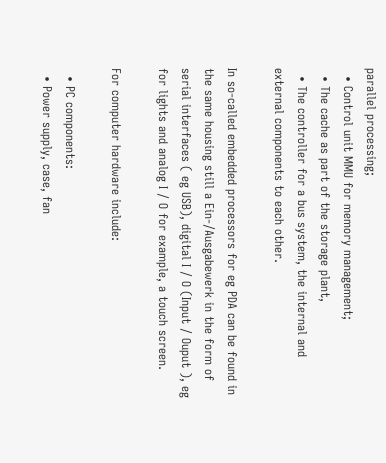parallel processing;
  • Control unit MMU for memory management;
  • The cache as part of the storage plant,
  • The controller for a bus system, the internal and external components to each other.

In so-called embedded processors for eg PDA can be found in the same housing still a Ein-/Ausgabewerk in the form of serial interfaces ( eg USB), digital I / O (Input / Ouput ), eg for lights and analog I / O for example, a touch screen.

For computer hardware include:

  • PC components:
  • Power supply, case, fan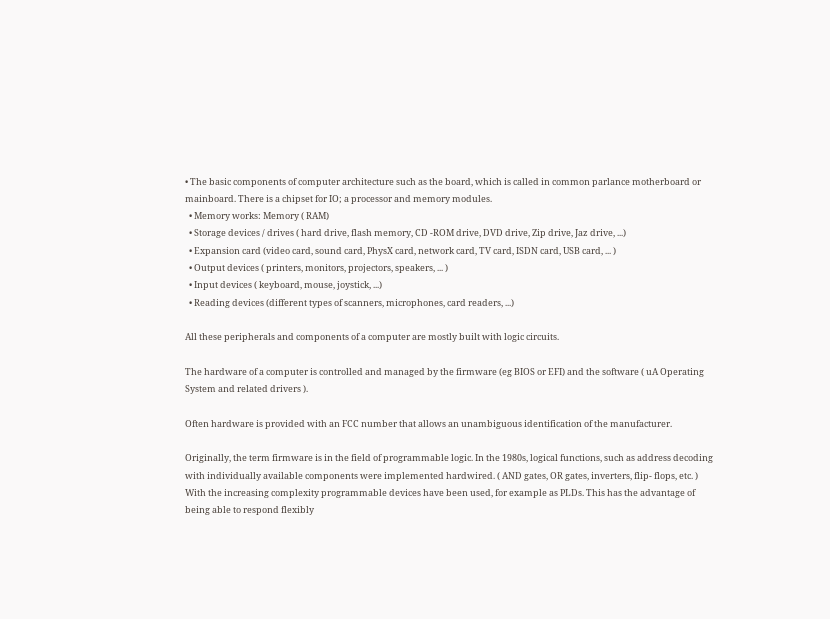• The basic components of computer architecture such as the board, which is called in common parlance motherboard or mainboard. There is a chipset for IO; a processor and memory modules.
  • Memory works: Memory ( RAM)
  • Storage devices / drives ( hard drive, flash memory, CD -ROM drive, DVD drive, Zip drive, Jaz drive, ...)
  • Expansion card (video card, sound card, PhysX card, network card, TV card, ISDN card, USB card, ... )
  • Output devices ( printers, monitors, projectors, speakers, ... )
  • Input devices ( keyboard, mouse, joystick, ...)
  • Reading devices (different types of scanners, microphones, card readers, ...)

All these peripherals and components of a computer are mostly built with logic circuits.

The hardware of a computer is controlled and managed by the firmware (eg BIOS or EFI) and the software ( uA Operating System and related drivers ).

Often hardware is provided with an FCC number that allows an unambiguous identification of the manufacturer.

Originally, the term firmware is in the field of programmable logic. In the 1980s, logical functions, such as address decoding with individually available components were implemented hardwired. ( AND gates, OR gates, inverters, flip- flops, etc. ) With the increasing complexity programmable devices have been used, for example as PLDs. This has the advantage of being able to respond flexibly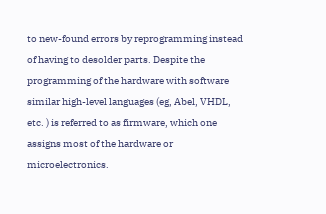to new-found errors by reprogramming instead of having to desolder parts. Despite the programming of the hardware with software similar high-level languages (eg, Abel, VHDL, etc. ) is referred to as firmware, which one assigns most of the hardware or microelectronics.